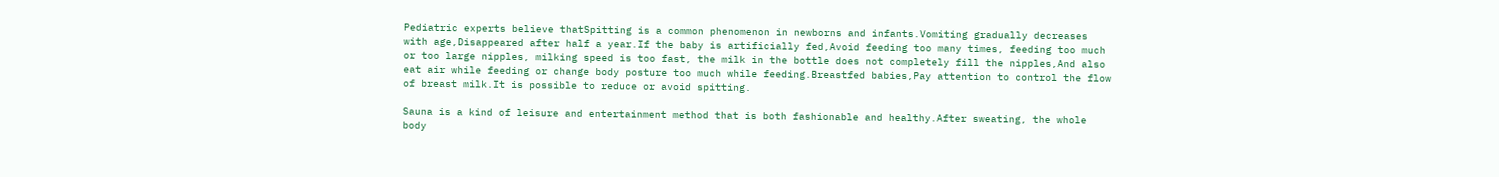Pediatric experts believe thatSpitting is a common phenomenon in newborns and infants.Vomiting gradually decreases with age,Disappeared after half a year.If the baby is artificially fed,Avoid feeding too many times, feeding too much or too large nipples, milking speed is too fast, the milk in the bottle does not completely fill the nipples,And also eat air while feeding or change body posture too much while feeding.Breastfed babies,Pay attention to control the flow of breast milk.It is possible to reduce or avoid spitting.

Sauna is a kind of leisure and entertainment method that is both fashionable and healthy.After sweating, the whole body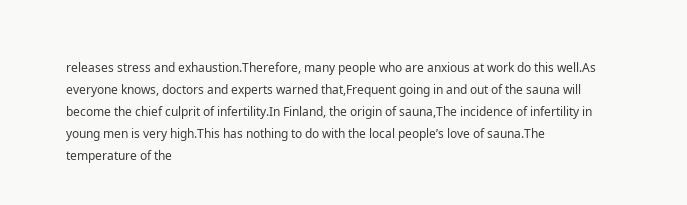releases stress and exhaustion.Therefore, many people who are anxious at work do this well.As everyone knows, doctors and experts warned that,Frequent going in and out of the sauna will become the chief culprit of infertility.In Finland, the origin of sauna,The incidence of infertility in young men is very high.This has nothing to do with the local people’s love of sauna.The temperature of the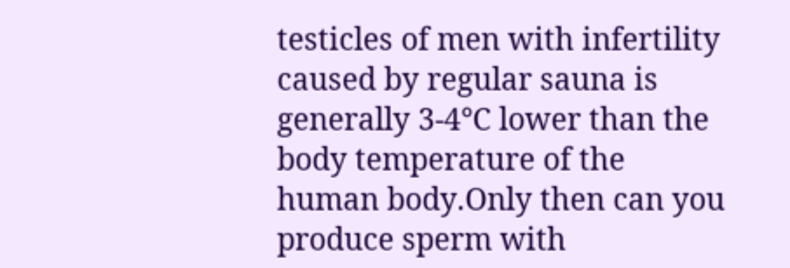testicles of men with infertility caused by regular sauna is generally 3-4℃ lower than the body temperature of the human body.Only then can you produce sperm with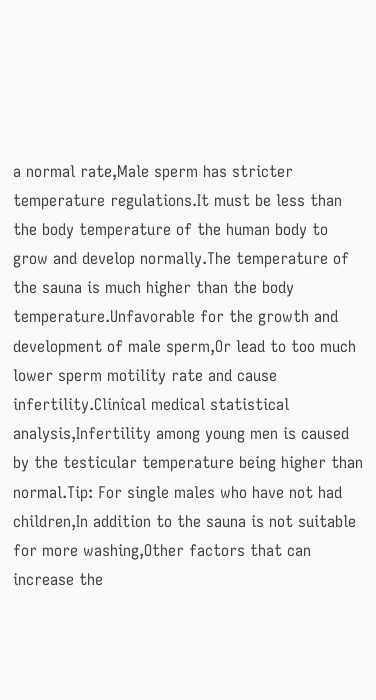a normal rate,Male sperm has stricter temperature regulations.It must be less than the body temperature of the human body to grow and develop normally.The temperature of the sauna is much higher than the body temperature.Unfavorable for the growth and development of male sperm,Or lead to too much lower sperm motility rate and cause infertility.Clinical medical statistical analysis,Infertility among young men is caused by the testicular temperature being higher than normal.Tip: For single males who have not had children,In addition to the sauna is not suitable for more washing,Other factors that can increase the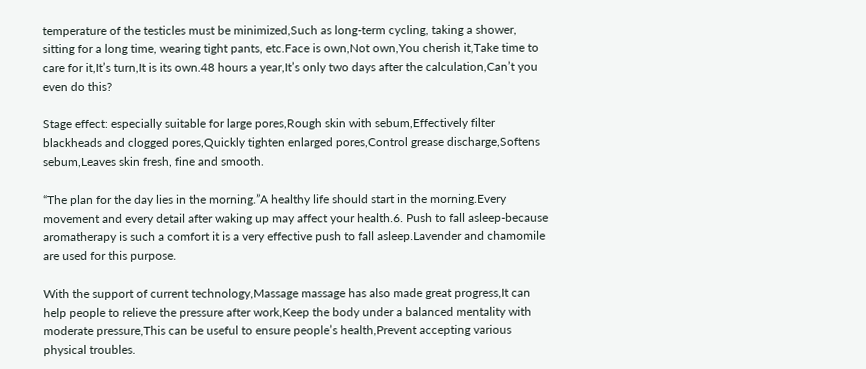temperature of the testicles must be minimized,Such as long-term cycling, taking a shower, sitting for a long time, wearing tight pants, etc.Face is own,Not own,You cherish it,Take time to care for it,It’s turn,It is its own.48 hours a year,It’s only two days after the calculation,Can’t you even do this?

Stage effect: especially suitable for large pores,Rough skin with sebum,Effectively filter blackheads and clogged pores,Quickly tighten enlarged pores,Control grease discharge,Softens sebum,Leaves skin fresh, fine and smooth.

“The plan for the day lies in the morning.”A healthy life should start in the morning.Every movement and every detail after waking up may affect your health.6. Push to fall asleep-because aromatherapy is such a comfort it is a very effective push to fall asleep.Lavender and chamomile are used for this purpose.

With the support of current technology,Massage massage has also made great progress,It can help people to relieve the pressure after work,Keep the body under a balanced mentality with moderate pressure,This can be useful to ensure people’s health,Prevent accepting various physical troubles.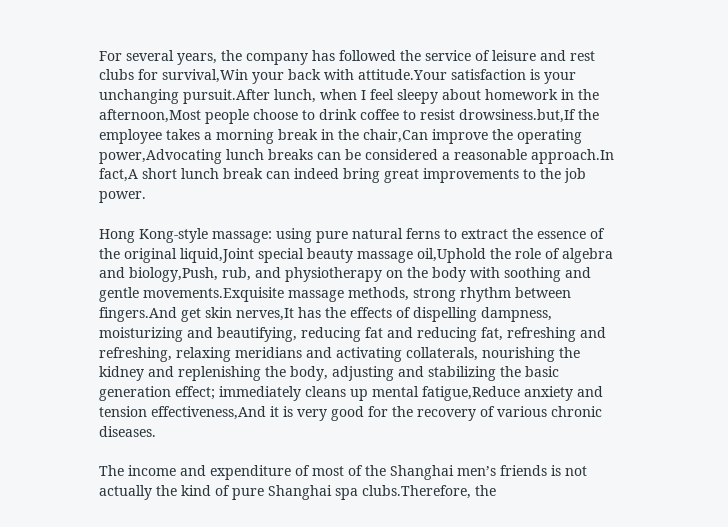For several years, the company has followed the service of leisure and rest clubs for survival,Win your back with attitude.Your satisfaction is your unchanging pursuit.After lunch, when I feel sleepy about homework in the afternoon,Most people choose to drink coffee to resist drowsiness.but,If the employee takes a morning break in the chair,Can improve the operating power,Advocating lunch breaks can be considered a reasonable approach.In fact,A short lunch break can indeed bring great improvements to the job power.

Hong Kong-style massage: using pure natural ferns to extract the essence of the original liquid,Joint special beauty massage oil,Uphold the role of algebra and biology,Push, rub, and physiotherapy on the body with soothing and gentle movements.Exquisite massage methods, strong rhythm between fingers.And get skin nerves,It has the effects of dispelling dampness, moisturizing and beautifying, reducing fat and reducing fat, refreshing and refreshing, relaxing meridians and activating collaterals, nourishing the kidney and replenishing the body, adjusting and stabilizing the basic generation effect; immediately cleans up mental fatigue,Reduce anxiety and tension effectiveness,And it is very good for the recovery of various chronic diseases.

The income and expenditure of most of the Shanghai men’s friends is not actually the kind of pure Shanghai spa clubs.Therefore, the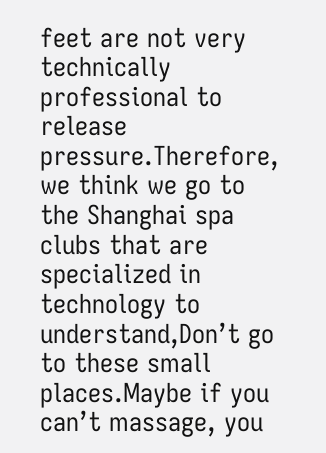feet are not very technically professional to release pressure.Therefore, we think we go to the Shanghai spa clubs that are specialized in technology to understand,Don’t go to these small places.Maybe if you can’t massage, you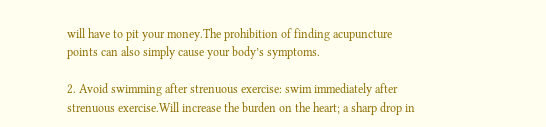will have to pit your money.The prohibition of finding acupuncture points can also simply cause your body’s symptoms.

2. Avoid swimming after strenuous exercise: swim immediately after strenuous exercise.Will increase the burden on the heart; a sharp drop in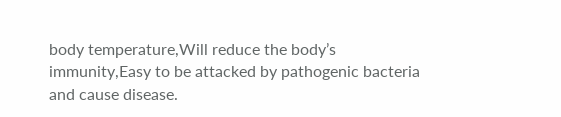body temperature,Will reduce the body’s immunity,Easy to be attacked by pathogenic bacteria and cause disease.